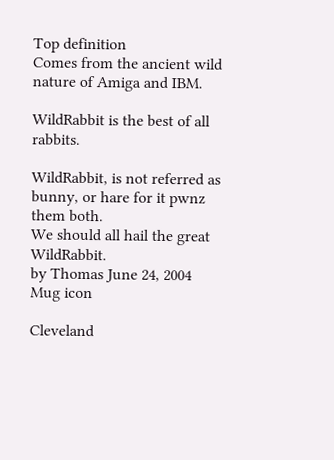Top definition
Comes from the ancient wild nature of Amiga and IBM.

WildRabbit is the best of all rabbits.

WildRabbit, is not referred as bunny, or hare for it pwnz them both.
We should all hail the great WildRabbit.
by Thomas June 24, 2004
Mug icon

Cleveland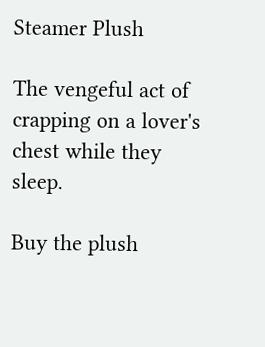Steamer Plush

The vengeful act of crapping on a lover's chest while they sleep.

Buy the plush